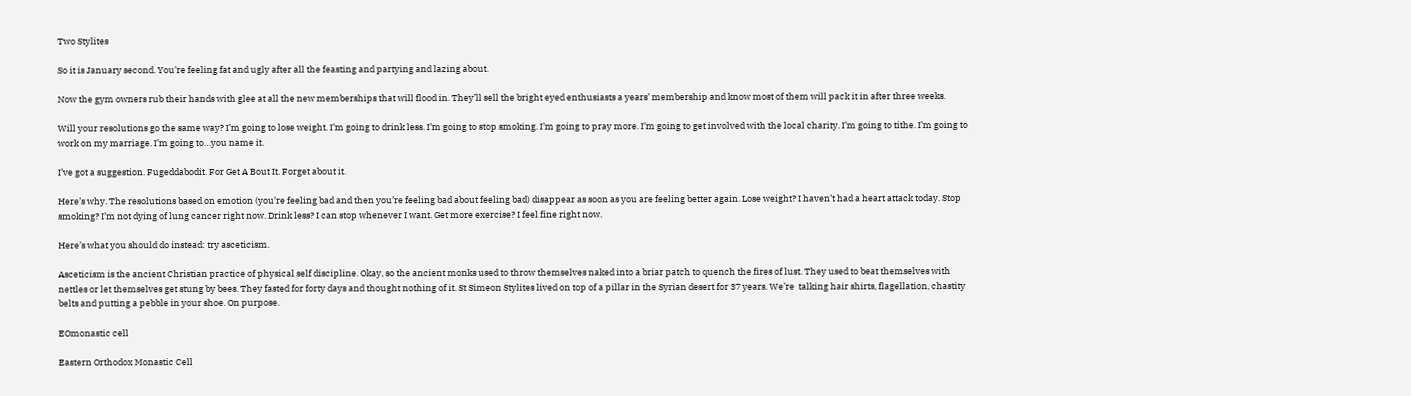Two Stylites

So it is January second. You’re feeling fat and ugly after all the feasting and partying and lazing about.

Now the gym owners rub their hands with glee at all the new memberships that will flood in. They’ll sell the bright eyed enthusiasts a years’ membership and know most of them will pack it in after three weeks.

Will your resolutions go the same way? I’m going to lose weight. I’m going to drink less. I’m going to stop smoking. I’m going to pray more. I’m going to get involved with the local charity. I’m going to tithe. I’m going to work on my marriage. I’m going to…you name it.

I’ve got a suggestion. Fugeddabodit. For Get A Bout It. Forget about it.

Here’s why. The resolutions based on emotion (you’re feeling bad and then you’re feeling bad about feeling bad) disappear as soon as you are feeling better again. Lose weight? I haven’t had a heart attack today. Stop smoking? I’m not dying of lung cancer right now. Drink less? I can stop whenever I want. Get more exercise? I feel fine right now.

Here’s what you should do instead: try asceticism.

Asceticism is the ancient Christian practice of physical self discipline. Okay, so the ancient monks used to throw themselves naked into a briar patch to quench the fires of lust. They used to beat themselves with nettles or let themselves get stung by bees. They fasted for forty days and thought nothing of it. St Simeon Stylites lived on top of a pillar in the Syrian desert for 37 years. We’re  talking hair shirts, flagellation, chastity belts and putting a pebble in your shoe. On purpose.

EOmonastic cell

Eastern Orthodox Monastic Cell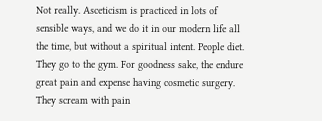Not really. Asceticism is practiced in lots of sensible ways, and we do it in our modern life all the time, but without a spiritual intent. People diet. They go to the gym. For goodness sake, the endure great pain and expense having cosmetic surgery. They scream with pain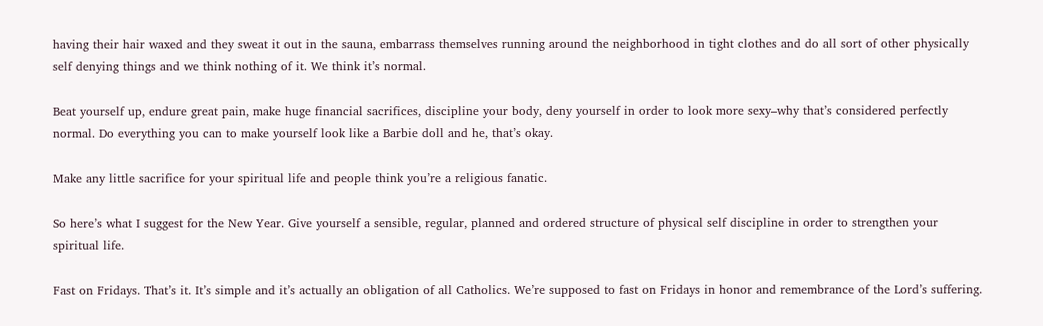having their hair waxed and they sweat it out in the sauna, embarrass themselves running around the neighborhood in tight clothes and do all sort of other physically self denying things and we think nothing of it. We think it’s normal.

Beat yourself up, endure great pain, make huge financial sacrifices, discipline your body, deny yourself in order to look more sexy–why that’s considered perfectly normal. Do everything you can to make yourself look like a Barbie doll and he, that’s okay.

Make any little sacrifice for your spiritual life and people think you’re a religious fanatic.

So here’s what I suggest for the New Year. Give yourself a sensible, regular, planned and ordered structure of physical self discipline in order to strengthen your spiritual life.

Fast on Fridays. That’s it. It’s simple and it’s actually an obligation of all Catholics. We’re supposed to fast on Fridays in honor and remembrance of the Lord’s suffering.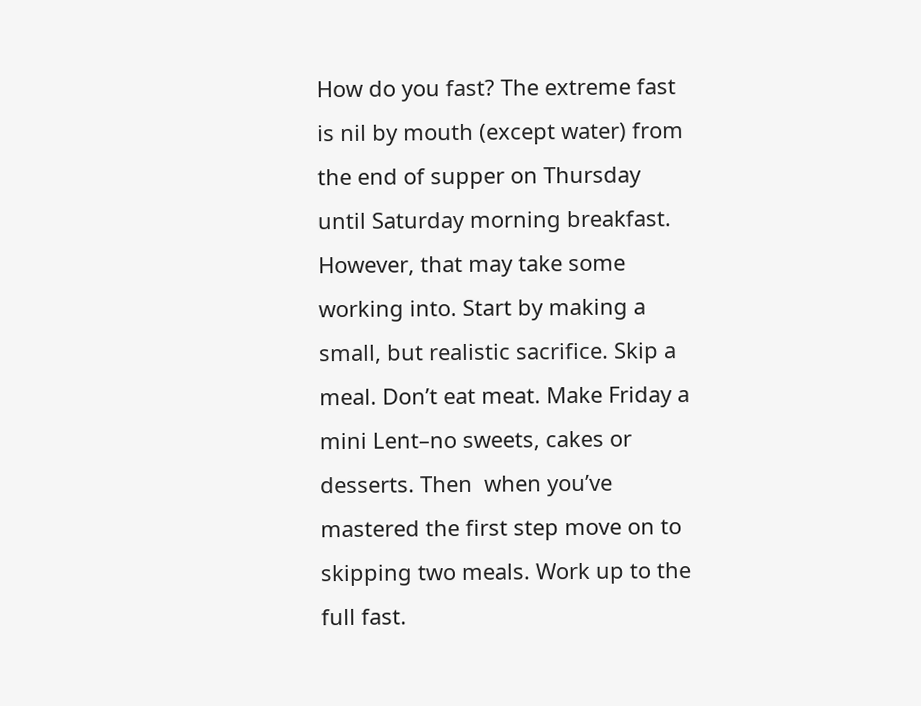How do you fast? The extreme fast is nil by mouth (except water) from the end of supper on Thursday until Saturday morning breakfast. However, that may take some working into. Start by making a small, but realistic sacrifice. Skip a meal. Don’t eat meat. Make Friday a mini Lent–no sweets, cakes or desserts. Then  when you’ve mastered the first step move on to skipping two meals. Work up to the full fast.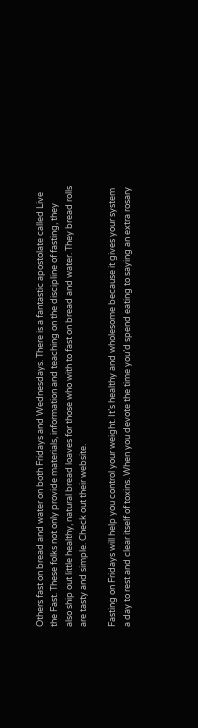Others fast on bread and water on both Fridays and Wednesdays. There is a fantastic apostolate called Live the Fast. These folks not only provide materials, information and teaching on the discipline of fasting, they also ship out little healthy, natural bread loaves for those who with to fast on bread and water. They bread rolls are tasty and simple. Check out their website.

Fasting on Fridays will help you control your weight. It’s healthy and wholesome because it gives your system a day to rest and clear itself of toxins. When you devote the time you’d spend eating to saying an extra rosary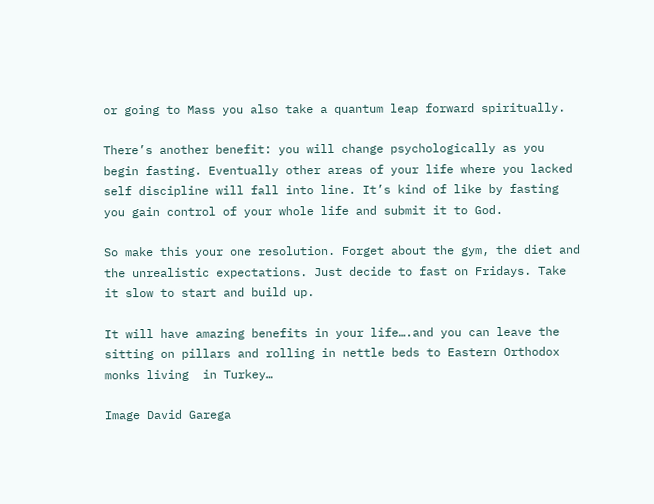or going to Mass you also take a quantum leap forward spiritually.

There’s another benefit: you will change psychologically as you begin fasting. Eventually other areas of your life where you lacked self discipline will fall into line. It’s kind of like by fasting you gain control of your whole life and submit it to God.

So make this your one resolution. Forget about the gym, the diet and the unrealistic expectations. Just decide to fast on Fridays. Take it slow to start and build up.

It will have amazing benefits in your life….and you can leave the sitting on pillars and rolling in nettle beds to Eastern Orthodox monks living  in Turkey…

Image David Garega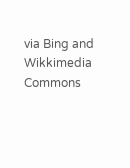via Bing and Wikkimedia Commons